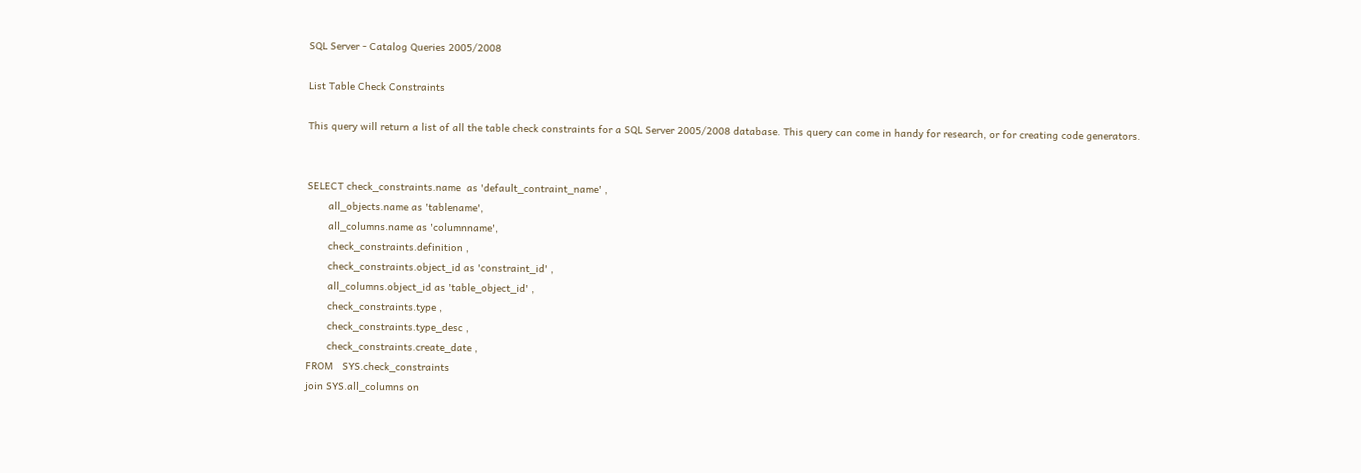SQL Server - Catalog Queries 2005/2008

List Table Check Constraints

This query will return a list of all the table check constraints for a SQL Server 2005/2008 database. This query can come in handy for research, or for creating code generators.


SELECT check_constraints.name  as 'default_contraint_name' ,
       all_objects.name as 'tablename',
       all_columns.name as 'columnname',
       check_constraints.definition ,
       check_constraints.object_id as 'constraint_id' ,
       all_columns.object_id as 'table_object_id' ,
       check_constraints.type ,
       check_constraints.type_desc ,
       check_constraints.create_date ,
FROM   SYS.check_constraints
join SYS.all_columns on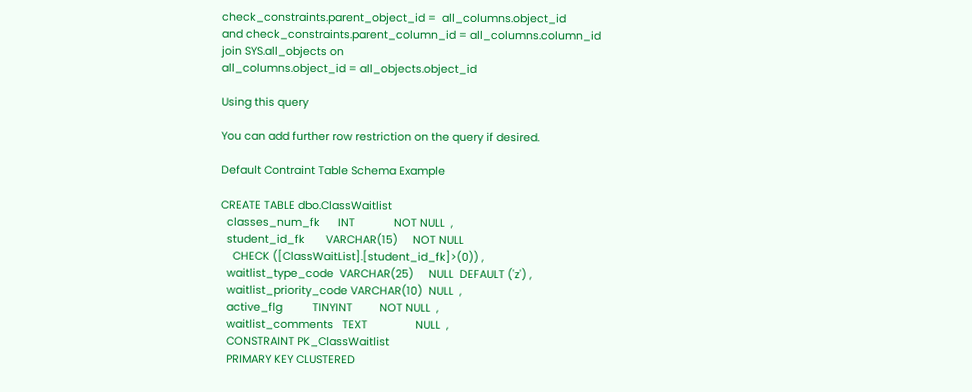check_constraints.parent_object_id =  all_columns.object_id
and check_constraints.parent_column_id = all_columns.column_id
join SYS.all_objects on
all_columns.object_id = all_objects.object_id

Using this query

You can add further row restriction on the query if desired.

Default Contraint Table Schema Example

CREATE TABLE dbo.ClassWaitlist
  classes_num_fk      INT             NOT NULL  ,
  student_id_fk       VARCHAR(15)     NOT NULL
    CHECK ([ClassWaitList].[student_id_fk]>(0)) ,
  waitlist_type_code  VARCHAR(25)     NULL  DEFAULT ('z') ,
  waitlist_priority_code VARCHAR(10)  NULL  ,
  active_flg          TINYINT         NOT NULL  ,
  waitlist_comments   TEXT                NULL  ,
  CONSTRAINT PK_ClassWaitlist
  PRIMARY KEY CLUSTERED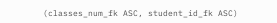(classes_num_fk ASC, student_id_fk ASC)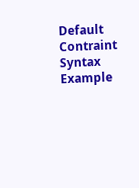Default Contraint Syntax Example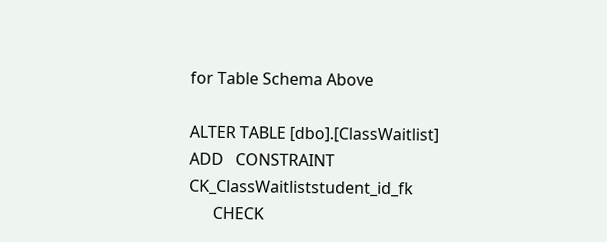for Table Schema Above

ALTER TABLE [dbo].[ClassWaitlist]
ADD   CONSTRAINT CK_ClassWaitliststudent_id_fk
      CHECK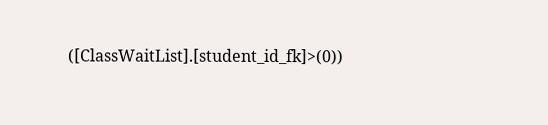([ClassWaitList].[student_id_fk]>(0))